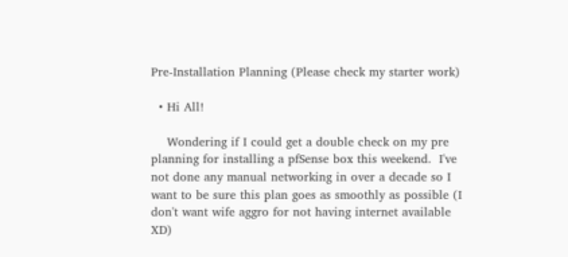Pre-Installation Planning (Please check my starter work)

  • Hi All!

    Wondering if I could get a double check on my pre planning for installing a pfSense box this weekend.  I've not done any manual networking in over a decade so I want to be sure this plan goes as smoothly as possible (I don't want wife aggro for not having internet available XD)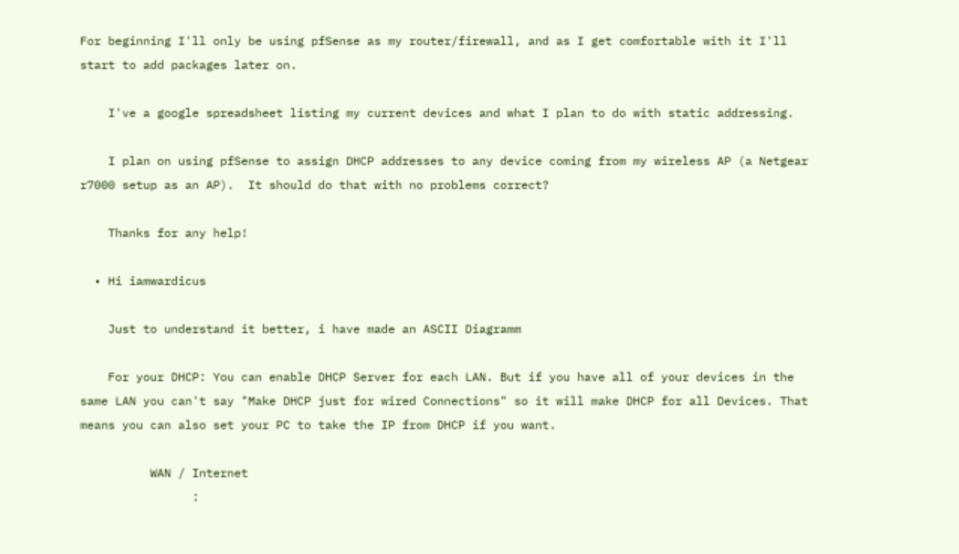For beginning I'll only be using pfSense as my router/firewall, and as I get comfortable with it I'll start to add packages later on.

    I've a google spreadsheet listing my current devices and what I plan to do with static addressing.

    I plan on using pfSense to assign DHCP addresses to any device coming from my wireless AP (a Netgear r7000 setup as an AP).  It should do that with no problems correct?

    Thanks for any help!

  • Hi iamwardicus

    Just to understand it better, i have made an ASCII Diagramm

    For your DHCP: You can enable DHCP Server for each LAN. But if you have all of your devices in the same LAN you can't say "Make DHCP just for wired Connections" so it will make DHCP for all Devices. That means you can also set your PC to take the IP from DHCP if you want.

          WAN / Internet
                :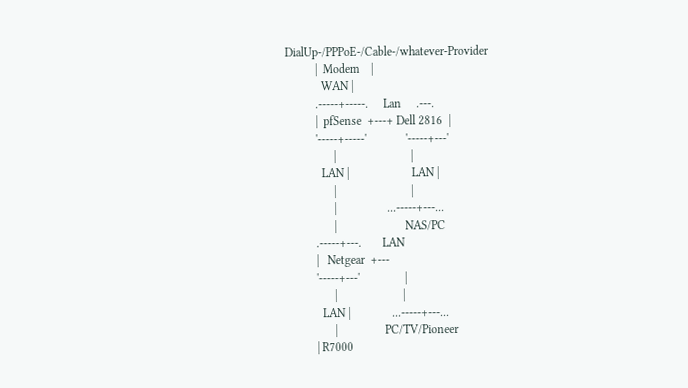DialUp-/PPPoE-/Cable-/whatever-Provider
          |  Modem    |
            WAN |
          .-----+-----.     Lan     .---.
          |  pfSense  +---+ Dell 2816  |
          '-----+-----'             '-----+---'
                |                         |
            LAN |                     LAN |
                |                         |
                |                 ...-----+---...
                |                       NAS/PC
          .-----+---.       LAN
          |   Netgear  +---
          '-----+---'               |
                |                      |
            LAN |              ...-----+---...
                |                PC/TV/Pioneer
          | R7000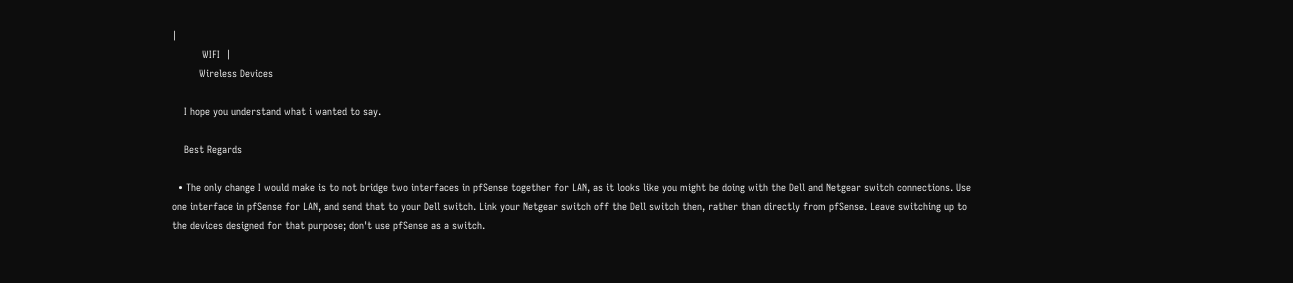|
          WIFI  |
         Wireless Devices

    I hope you understand what i wanted to say.

    Best Regards

  • The only change I would make is to not bridge two interfaces in pfSense together for LAN, as it looks like you might be doing with the Dell and Netgear switch connections. Use one interface in pfSense for LAN, and send that to your Dell switch. Link your Netgear switch off the Dell switch then, rather than directly from pfSense. Leave switching up to the devices designed for that purpose; don't use pfSense as a switch.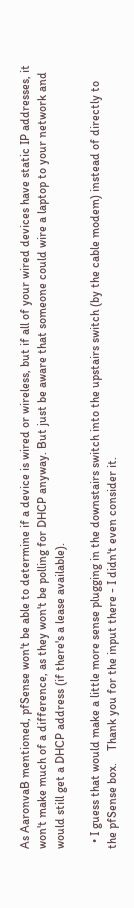As AaronvaB mentioned, pfSense won't be able to determine if a device is wired or wireless, but if all of your wired devices have static IP addresses, it won't make much of a difference, as they won't be polling for DHCP anyway. But just be aware that someone could wire a laptop to your network and would still get a DHCP address (if there's a lease available).

  • I guess that would make a little more sense plugging in the downstairs switch into the upstairs switch (by the cable modem) instead of directly to the pfSense box.    Thank you for the input there - I didn't even consider it.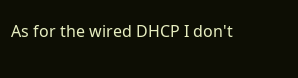As for the wired DHCP I don't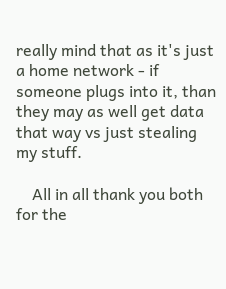really mind that as it's just a home network - if someone plugs into it, than they may as well get data that way vs just stealing my stuff.

    All in all thank you both for the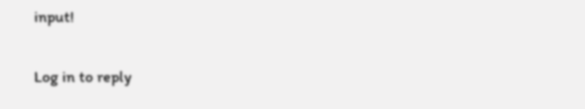input!

Log in to reply